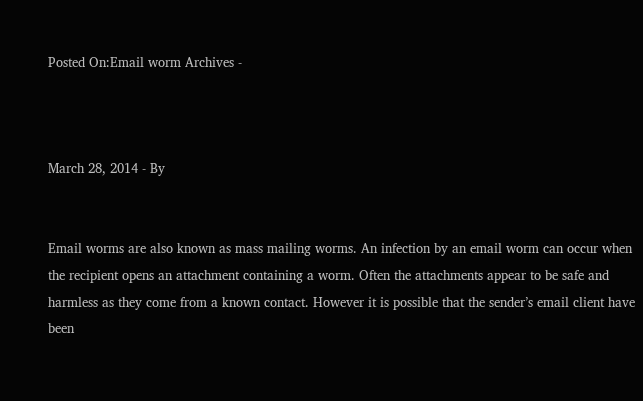Posted On:Email worm Archives -



March 28, 2014 - By


Email worms are also known as mass mailing worms. An infection by an email worm can occur when the recipient opens an attachment containing a worm. Often the attachments appear to be safe and harmless as they come from a known contact. However it is possible that the sender’s email client have been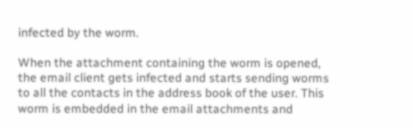infected by the worm.

When the attachment containing the worm is opened, the email client gets infected and starts sending worms to all the contacts in the address book of the user. This worm is embedded in the email attachments and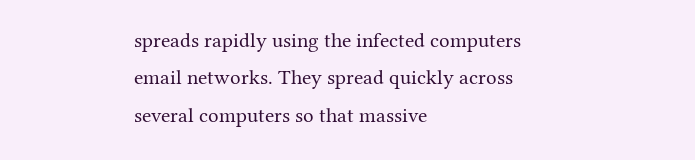spreads rapidly using the infected computers email networks. They spread quickly across several computers so that massive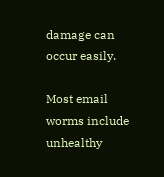damage can occur easily.

Most email worms include unhealthy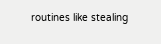routines like stealing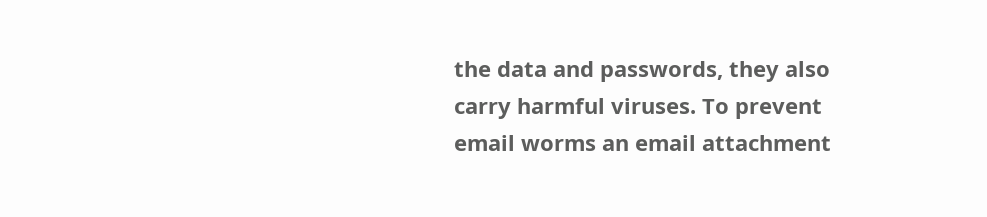the data and passwords, they also carry harmful viruses. To prevent email worms an email attachment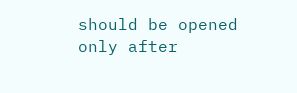should be opened only after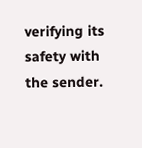verifying its safety with the sender.